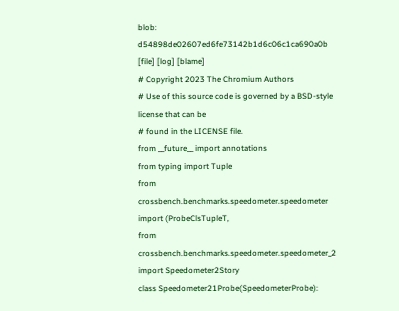blob: d54898de02607ed6fe73142b1d6c06c1ca690a0b [file] [log] [blame]
# Copyright 2023 The Chromium Authors
# Use of this source code is governed by a BSD-style license that can be
# found in the LICENSE file.
from __future__ import annotations
from typing import Tuple
from crossbench.benchmarks.speedometer.speedometer import (ProbeClsTupleT,
from crossbench.benchmarks.speedometer.speedometer_2 import Speedometer2Story
class Speedometer21Probe(SpeedometerProbe):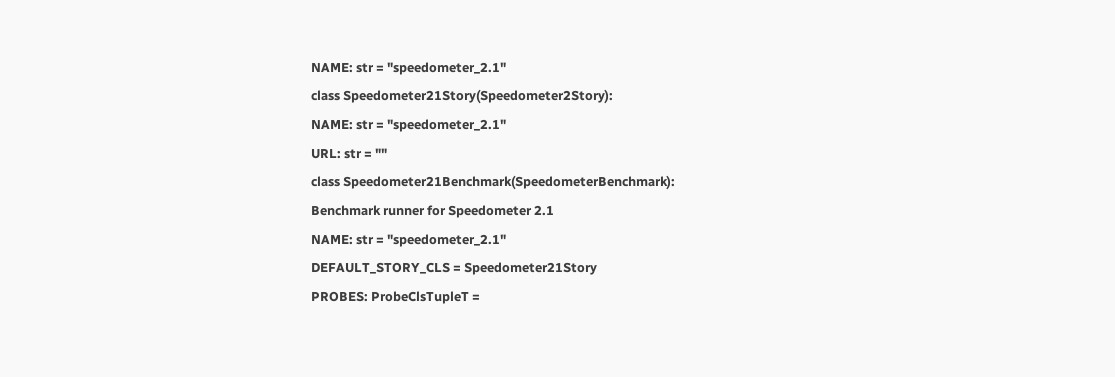NAME: str = "speedometer_2.1"
class Speedometer21Story(Speedometer2Story):
NAME: str = "speedometer_2.1"
URL: str = ""
class Speedometer21Benchmark(SpeedometerBenchmark):
Benchmark runner for Speedometer 2.1
NAME: str = "speedometer_2.1"
DEFAULT_STORY_CLS = Speedometer21Story
PROBES: ProbeClsTupleT =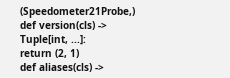(Speedometer21Probe,)
def version(cls) -> Tuple[int, ...]:
return (2, 1)
def aliases(cls) ->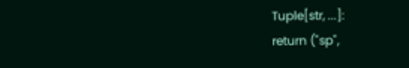Tuple[str, ...]:
return ("sp",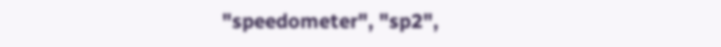"speedometer", "sp2",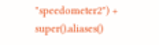"speedometer2") + super().aliases()